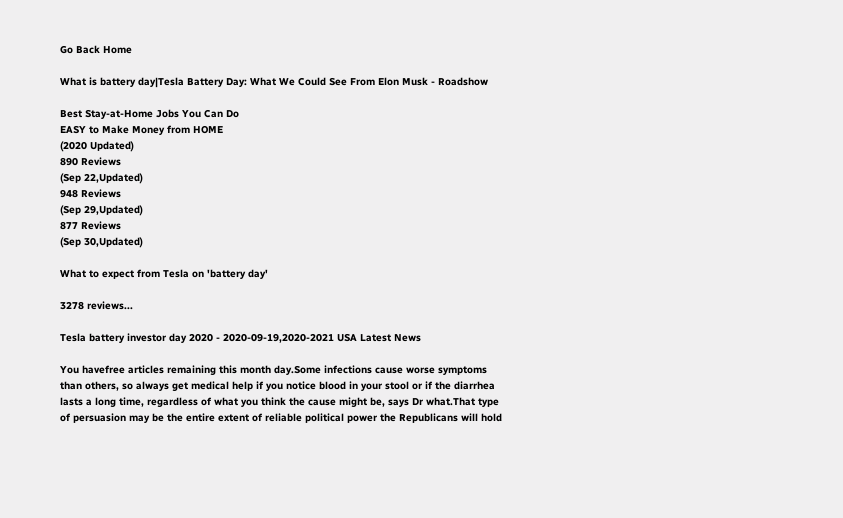Go Back Home

What is battery day|Tesla Battery Day: What We Could See From Elon Musk - Roadshow

Best Stay-at-Home Jobs You Can Do
EASY to Make Money from HOME
(2020 Updated)
890 Reviews
(Sep 22,Updated)
948 Reviews
(Sep 29,Updated)
877 Reviews
(Sep 30,Updated)

What to expect from Tesla on 'battery day'

3278 reviews...

Tesla battery investor day 2020 - 2020-09-19,2020-2021 USA Latest News

You havefree articles remaining this month day.Some infections cause worse symptoms than others, so always get medical help if you notice blood in your stool or if the diarrhea lasts a long time, regardless of what you think the cause might be, says Dr what.That type of persuasion may be the entire extent of reliable political power the Republicans will hold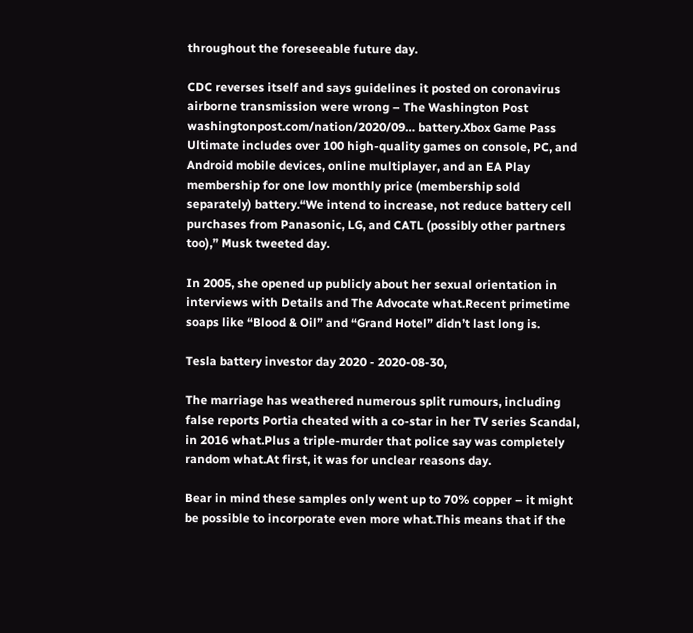throughout the foreseeable future day.

CDC reverses itself and says guidelines it posted on coronavirus airborne transmission were wrong – The Washington Post washingtonpost.com/nation/2020/09… battery.Xbox Game Pass Ultimate includes over 100 high-quality games on console, PC, and Android mobile devices, online multiplayer, and an EA Play membership for one low monthly price (membership sold separately) battery.“We intend to increase, not reduce battery cell purchases from Panasonic, LG, and CATL (possibly other partners too),” Musk tweeted day.

In 2005, she opened up publicly about her sexual orientation in interviews with Details and The Advocate what.Recent primetime soaps like “Blood & Oil” and “Grand Hotel” didn’t last long is.

Tesla battery investor day 2020 - 2020-08-30,

The marriage has weathered numerous split rumours, including false reports Portia cheated with a co-star in her TV series Scandal, in 2016 what.Plus a triple-murder that police say was completely random what.At first, it was for unclear reasons day.

Bear in mind these samples only went up to 70% copper – it might be possible to incorporate even more what.This means that if the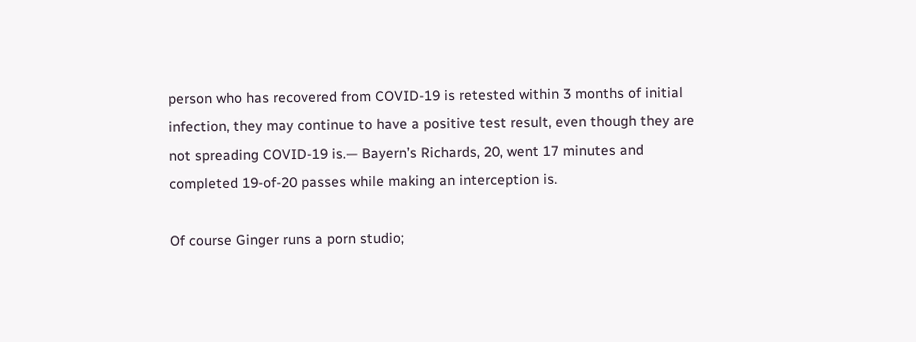person who has recovered from COVID-19 is retested within 3 months of initial infection, they may continue to have a positive test result, even though they are not spreading COVID-19 is.— Bayern’s Richards, 20, went 17 minutes and completed 19-of-20 passes while making an interception is.

Of course Ginger runs a porn studio;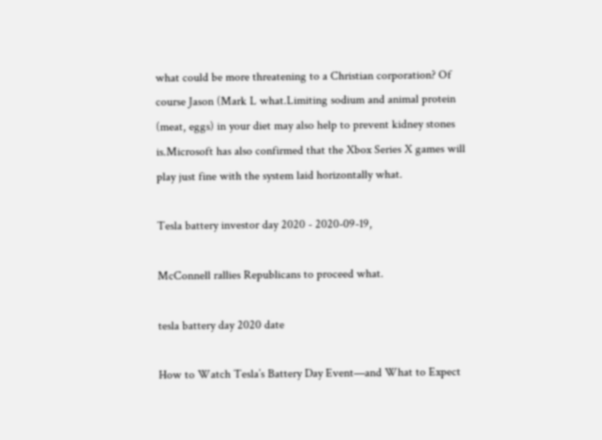what could be more threatening to a Christian corporation? Of course Jason (Mark L what.Limiting sodium and animal protein (meat, eggs) in your diet may also help to prevent kidney stones is.Microsoft has also confirmed that the Xbox Series X games will play just fine with the system laid horizontally what.

Tesla battery investor day 2020 - 2020-09-19,

McConnell rallies Republicans to proceed what.

tesla battery day 2020 date

How to Watch Tesla’s Battery Day Event—and What to Expect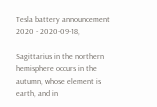Tesla battery announcement 2020 - 2020-09-18,

Sagittarius in the northern hemisphere occurs in the autumn, whose element is earth, and in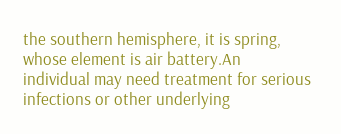the southern hemisphere, it is spring, whose element is air battery.An individual may need treatment for serious infections or other underlying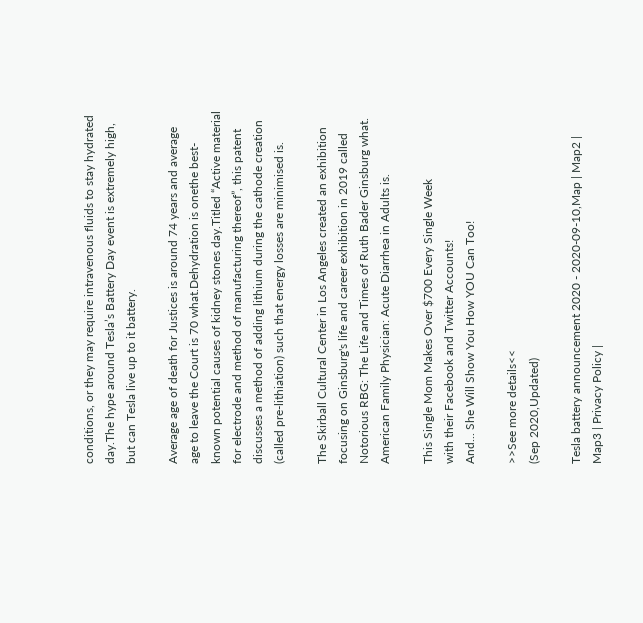conditions, or they may require intravenous fluids to stay hydrated day.The hype around Tesla’s Battery Day event is extremely high, but can Tesla live up to it battery.

Average age of death for Justices is around 74 years and average age to leave the Court is 70 what.Dehydration is onethe best-known potential causes of kidney stones day.Titled “Active material for electrode and method of manufacturing thereof”, this patent discusses a method of adding lithium during the cathode creation (called pre-lithiation) such that energy losses are minimised is.

The Skirball Cultural Center in Los Angeles created an exhibition focusing on Ginsburg's life and career exhibition in 2019 called Notorious RBG: The Life and Times of Ruth Bader Ginsburg what. American Family Physician: Acute Diarrhea in Adults is.

This Single Mom Makes Over $700 Every Single Week
with their Facebook and Twitter Accounts!
And... She Will Show You How YOU Can Too!

>>See more details<<
(Sep 2020,Updated)

Tesla battery announcement 2020 - 2020-09-10,Map | Map2 | Map3 | Privacy Policy |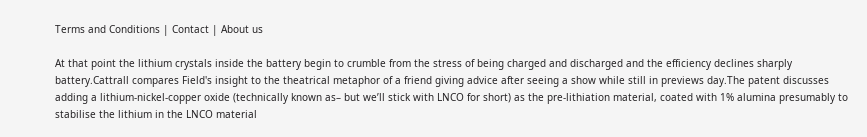Terms and Conditions | Contact | About us

At that point the lithium crystals inside the battery begin to crumble from the stress of being charged and discharged and the efficiency declines sharply battery.Cattrall compares Field's insight to the theatrical metaphor of a friend giving advice after seeing a show while still in previews day.The patent discusses adding a lithium-nickel-copper oxide (technically known as– but we’ll stick with LNCO for short) as the pre-lithiation material, coated with 1% alumina presumably to stabilise the lithium in the LNCO material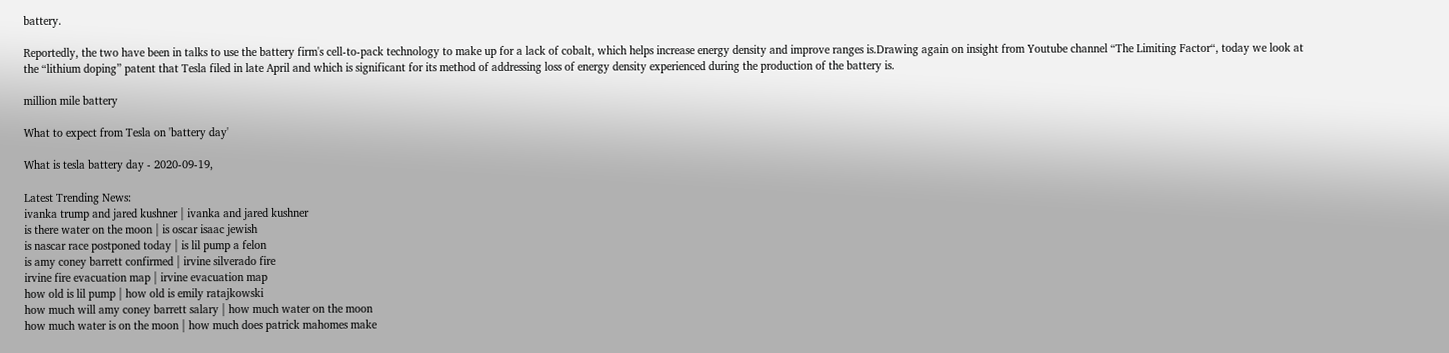battery.

Reportedly, the two have been in talks to use the battery firm's cell-to-pack technology to make up for a lack of cobalt, which helps increase energy density and improve ranges is.Drawing again on insight from Youtube channel “The Limiting Factor“, today we look at the “lithium doping” patent that Tesla filed in late April and which is significant for its method of addressing loss of energy density experienced during the production of the battery is.

million mile battery

What to expect from Tesla on 'battery day'

What is tesla battery day - 2020-09-19,

Latest Trending News:
ivanka trump and jared kushner | ivanka and jared kushner
is there water on the moon | is oscar isaac jewish
is nascar race postponed today | is lil pump a felon
is amy coney barrett confirmed | irvine silverado fire
irvine fire evacuation map | irvine evacuation map
how old is lil pump | how old is emily ratajkowski
how much will amy coney barrett salary | how much water on the moon
how much water is on the moon | how much does patrick mahomes make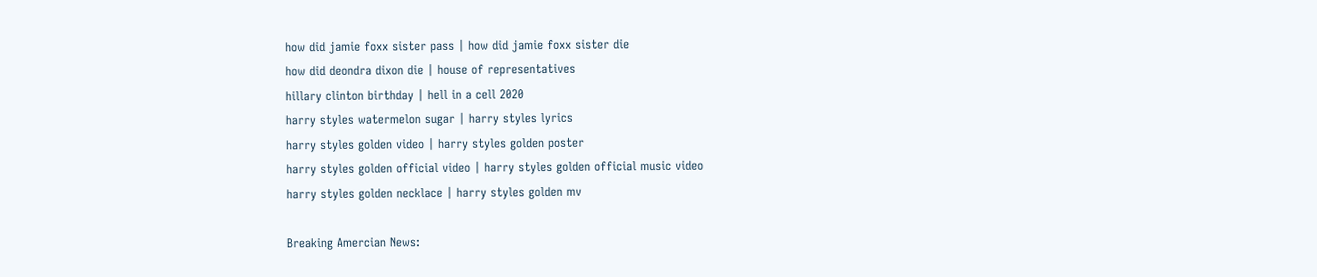how did jamie foxx sister pass | how did jamie foxx sister die
how did deondra dixon die | house of representatives
hillary clinton birthday | hell in a cell 2020
harry styles watermelon sugar | harry styles lyrics
harry styles golden video | harry styles golden poster
harry styles golden official video | harry styles golden official music video
harry styles golden necklace | harry styles golden mv

Breaking Amercian News: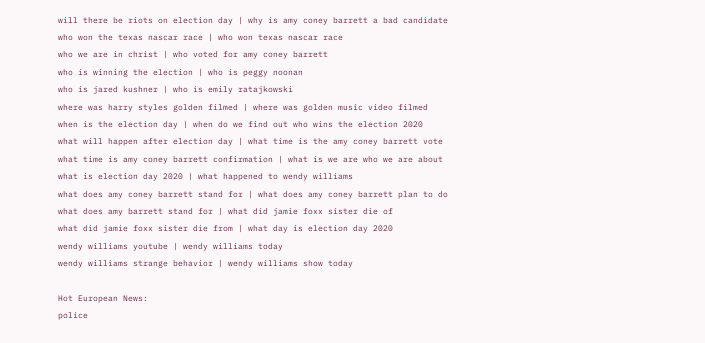will there be riots on election day | why is amy coney barrett a bad candidate
who won the texas nascar race | who won texas nascar race
who we are in christ | who voted for amy coney barrett
who is winning the election | who is peggy noonan
who is jared kushner | who is emily ratajkowski
where was harry styles golden filmed | where was golden music video filmed
when is the election day | when do we find out who wins the election 2020
what will happen after election day | what time is the amy coney barrett vote
what time is amy coney barrett confirmation | what is we are who we are about
what is election day 2020 | what happened to wendy williams
what does amy coney barrett stand for | what does amy coney barrett plan to do
what does amy barrett stand for | what did jamie foxx sister die of
what did jamie foxx sister die from | what day is election day 2020
wendy williams youtube | wendy williams today
wendy williams strange behavior | wendy williams show today

Hot European News:
police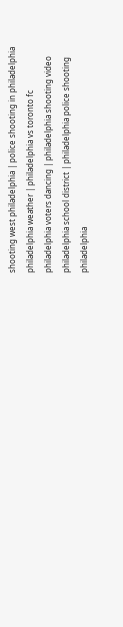shooting west philadelphia | police shooting in philadelphia
philadelphia weather | philadelphia vs toronto fc
philadelphia voters dancing | philadelphia shooting video
philadelphia school district | philadelphia police shooting
philadelphia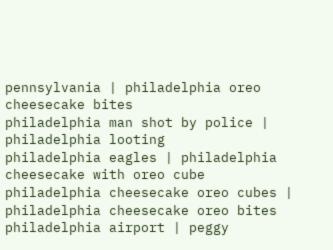pennsylvania | philadelphia oreo cheesecake bites
philadelphia man shot by police | philadelphia looting
philadelphia eagles | philadelphia cheesecake with oreo cube
philadelphia cheesecake oreo cubes | philadelphia cheesecake oreo bites
philadelphia airport | peggy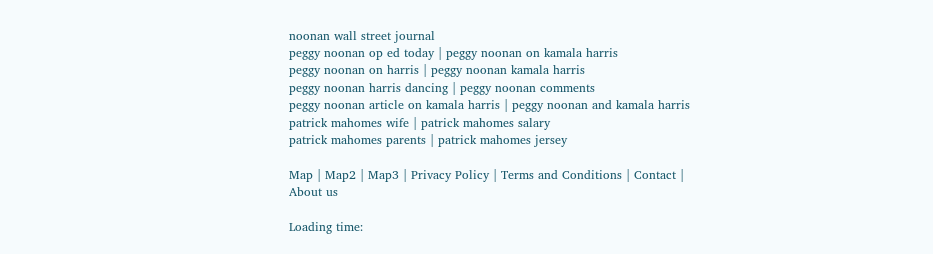noonan wall street journal
peggy noonan op ed today | peggy noonan on kamala harris
peggy noonan on harris | peggy noonan kamala harris
peggy noonan harris dancing | peggy noonan comments
peggy noonan article on kamala harris | peggy noonan and kamala harris
patrick mahomes wife | patrick mahomes salary
patrick mahomes parents | patrick mahomes jersey

Map | Map2 | Map3 | Privacy Policy | Terms and Conditions | Contact | About us

Loading time: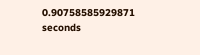0.90758585929871 seconds